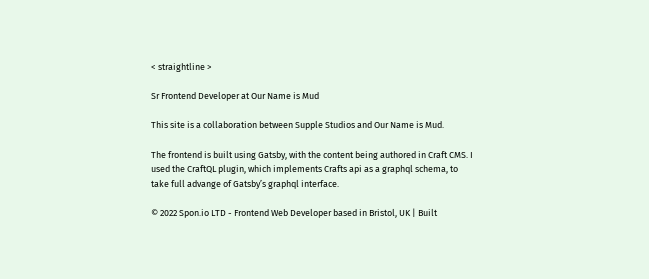< straightline >

Sr Frontend Developer at Our Name is Mud

This site is a collaboration between Supple Studios and Our Name is Mud.

The frontend is built using Gatsby, with the content being authored in Craft CMS. I used the CraftQL plugin, which implements Crafts api as a graphql schema, to take full advange of Gatsby’s graphql interface.

© 2022 Spon.io LTD - Frontend Web Developer based in Bristol, UK | Built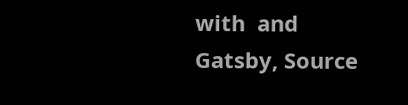with  and Gatsby, Source